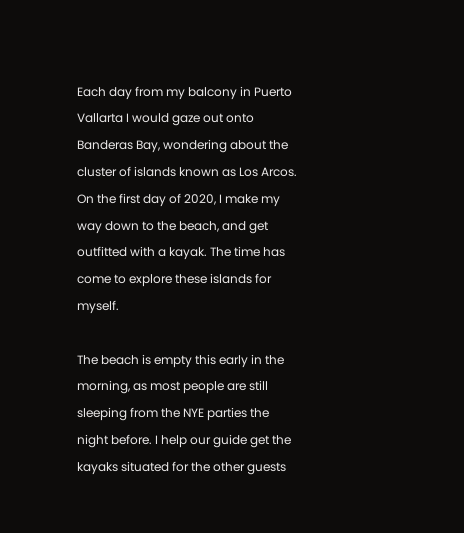Each day from my balcony in Puerto Vallarta I would gaze out onto Banderas Bay, wondering about the cluster of islands known as Los Arcos. On the first day of 2020, I make my way down to the beach, and get outfitted with a kayak. The time has come to explore these islands for myself.

The beach is empty this early in the morning, as most people are still sleeping from the NYE parties the night before. I help our guide get the kayaks situated for the other guests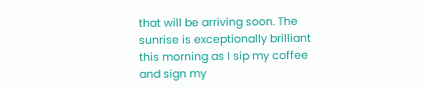that will be arriving soon. The sunrise is exceptionally brilliant this morning as I sip my coffee and sign my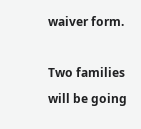waiver form.

Two families will be going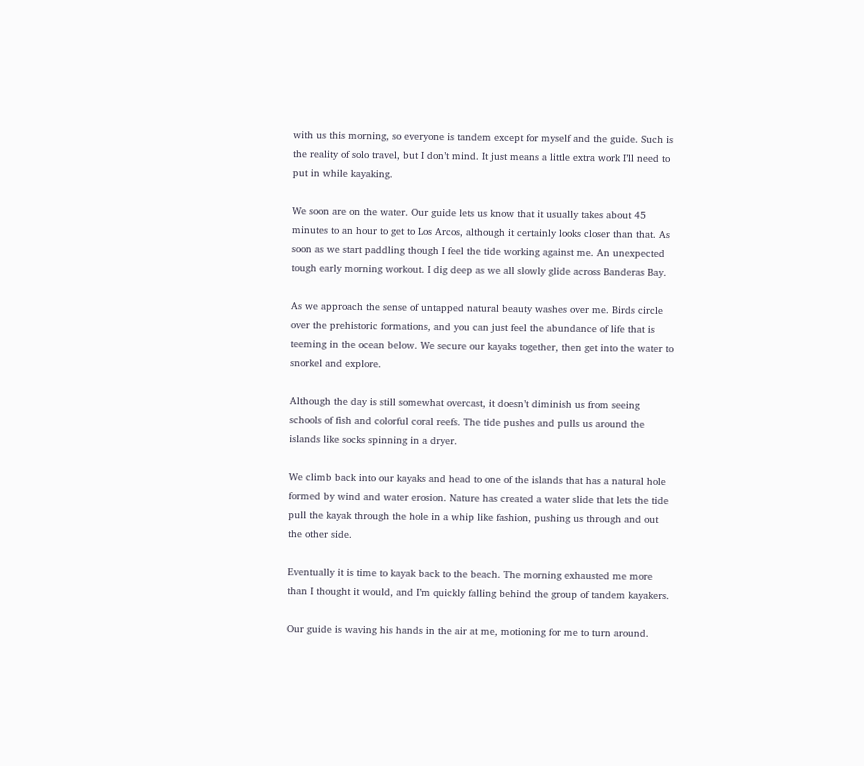with us this morning, so everyone is tandem except for myself and the guide. Such is the reality of solo travel, but I don’t mind. It just means a little extra work I’ll need to put in while kayaking.

We soon are on the water. Our guide lets us know that it usually takes about 45 minutes to an hour to get to Los Arcos, although it certainly looks closer than that. As soon as we start paddling though I feel the tide working against me. An unexpected tough early morning workout. I dig deep as we all slowly glide across Banderas Bay.

As we approach the sense of untapped natural beauty washes over me. Birds circle over the prehistoric formations, and you can just feel the abundance of life that is teeming in the ocean below. We secure our kayaks together, then get into the water to snorkel and explore.

Although the day is still somewhat overcast, it doesn’t diminish us from seeing schools of fish and colorful coral reefs. The tide pushes and pulls us around the islands like socks spinning in a dryer.

We climb back into our kayaks and head to one of the islands that has a natural hole formed by wind and water erosion. Nature has created a water slide that lets the tide pull the kayak through the hole in a whip like fashion, pushing us through and out the other side.

Eventually it is time to kayak back to the beach. The morning exhausted me more than I thought it would, and I’m quickly falling behind the group of tandem kayakers.

Our guide is waving his hands in the air at me, motioning for me to turn around.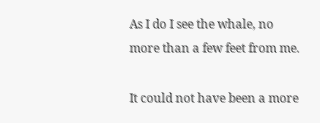As I do I see the whale, no more than a few feet from me.

It could not have been a more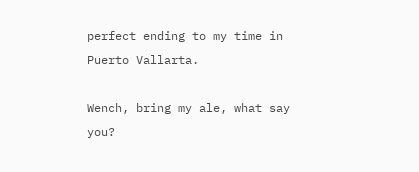perfect ending to my time in Puerto Vallarta.

Wench, bring my ale, what say you?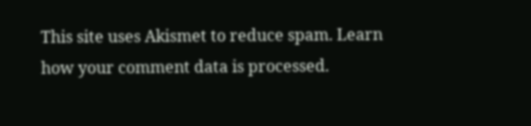This site uses Akismet to reduce spam. Learn how your comment data is processed.